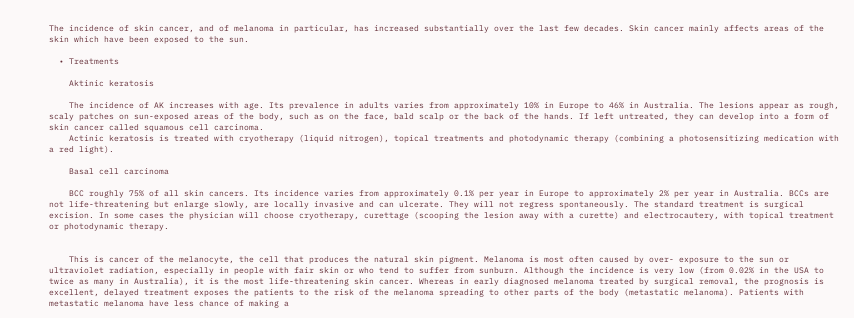The incidence of skin cancer, and of melanoma in particular, has increased substantially over the last few decades. Skin cancer mainly affects areas of the skin which have been exposed to the sun.

  • Treatments

    Aktinic keratosis

    The incidence of AK increases with age. Its prevalence in adults varies from approximately 10% in Europe to 46% in Australia. The lesions appear as rough, scaly patches on sun-exposed areas of the body, such as on the face, bald scalp or the back of the hands. If left untreated, they can develop into a form of skin cancer called squamous cell carcinoma.
    Actinic keratosis is treated with cryotherapy (liquid nitrogen), topical treatments and photodynamic therapy (combining a photosensitizing medication with a red light).

    Basal cell carcinoma

    BCC roughly 75% of all skin cancers. Its incidence varies from approximately 0.1% per year in Europe to approximately 2% per year in Australia. BCCs are not life-threatening but enlarge slowly, are locally invasive and can ulcerate. They will not regress spontaneously. The standard treatment is surgical excision. In some cases the physician will choose cryotherapy, curettage (scooping the lesion away with a curette) and electrocautery, with topical treatment or photodynamic therapy.


    This is cancer of the melanocyte, the cell that produces the natural skin pigment. Melanoma is most often caused by over- exposure to the sun or ultraviolet radiation, especially in people with fair skin or who tend to suffer from sunburn. Although the incidence is very low (from 0.02% in the USA to twice as many in Australia), it is the most life-threatening skin cancer. Whereas in early diagnosed melanoma treated by surgical removal, the prognosis is excellent, delayed treatment exposes the patients to the risk of the melanoma spreading to other parts of the body (metastatic melanoma). Patients with metastatic melanoma have less chance of making a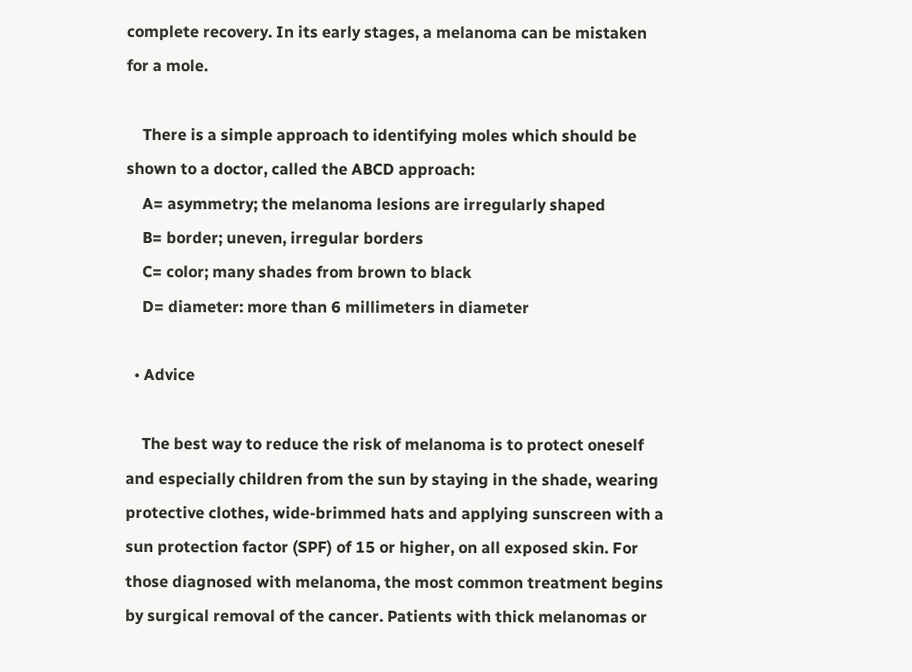complete recovery. In its early stages, a melanoma can be mistaken for a mole.

    There is a simple approach to identifying moles which should be shown to a doctor, called the ABCD approach:
    A= asymmetry; the melanoma lesions are irregularly shaped
    B= border; uneven, irregular borders
    C= color; many shades from brown to black
    D= diameter: more than 6 millimeters in diameter

  • Advice

    The best way to reduce the risk of melanoma is to protect oneself and especially children from the sun by staying in the shade, wearing protective clothes, wide-brimmed hats and applying sunscreen with a sun protection factor (SPF) of 15 or higher, on all exposed skin. For those diagnosed with melanoma, the most common treatment begins by surgical removal of the cancer. Patients with thick melanomas or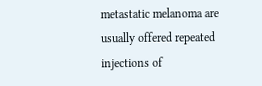metastatic melanoma are usually offered repeated injections of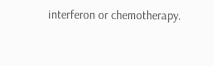interferon or chemotherapy.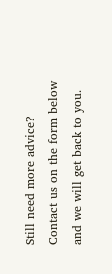Still need more advice? Contact us on the form below and we will get back to you.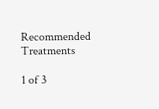Recommended Treatments

1 of 3